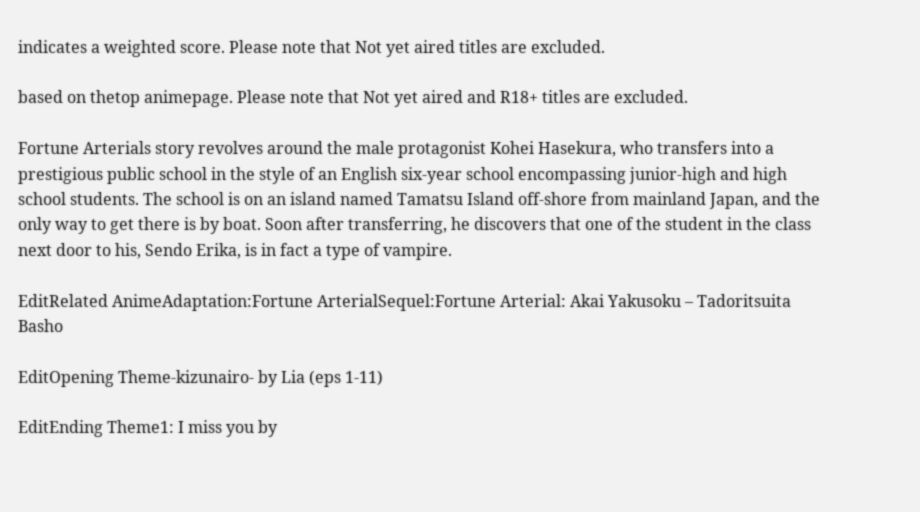indicates a weighted score. Please note that Not yet aired titles are excluded.

based on thetop animepage. Please note that Not yet aired and R18+ titles are excluded.

Fortune Arterials story revolves around the male protagonist Kohei Hasekura, who transfers into a prestigious public school in the style of an English six-year school encompassing junior-high and high school students. The school is on an island named Tamatsu Island off-shore from mainland Japan, and the only way to get there is by boat. Soon after transferring, he discovers that one of the student in the class next door to his, Sendo Erika, is in fact a type of vampire.

EditRelated AnimeAdaptation:Fortune ArterialSequel:Fortune Arterial: Akai Yakusoku – Tadoritsuita Basho

EditOpening Theme-kizunairo- by Lia (eps 1-11)

EditEnding Theme1: I miss you by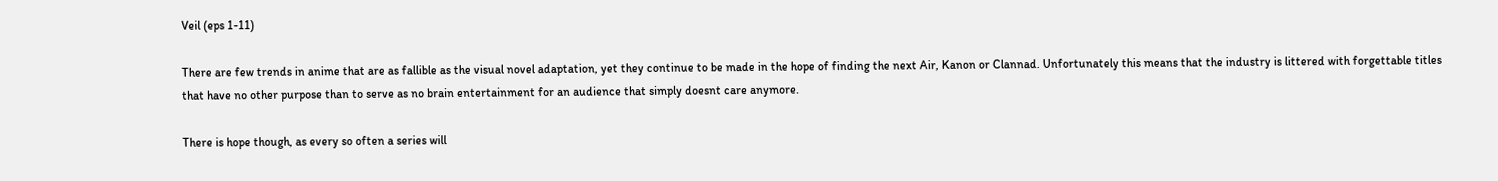Veil (eps 1-11)

There are few trends in anime that are as fallible as the visual novel adaptation, yet they continue to be made in the hope of finding the next Air, Kanon or Clannad. Unfortunately this means that the industry is littered with forgettable titles that have no other purpose than to serve as no brain entertainment for an audience that simply doesnt care anymore.

There is hope though, as every so often a series will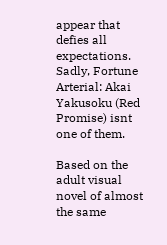appear that defies all expectations. Sadly, Fortune Arterial: Akai Yakusoku (Red Promise) isnt one of them.

Based on the adult visual novel of almost the same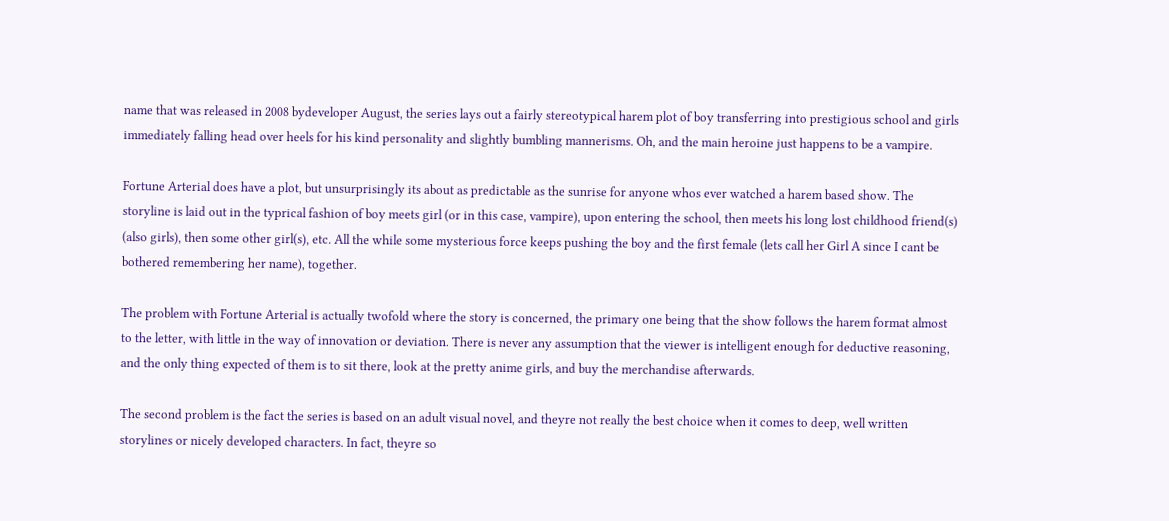name that was released in 2008 bydeveloper August, the series lays out a fairly stereotypical harem plot of boy transferring into prestigious school and girls immediately falling head over heels for his kind personality and slightly bumbling mannerisms. Oh, and the main heroine just happens to be a vampire.

Fortune Arterial does have a plot, but unsurprisingly its about as predictable as the sunrise for anyone whos ever watched a harem based show. The storyline is laid out in the typrical fashion of boy meets girl (or in this case, vampire), upon entering the school, then meets his long lost childhood friend(s) (also girls), then some other girl(s), etc. All the while some mysterious force keeps pushing the boy and the first female (lets call her Girl A since I cant be bothered remembering her name), together.

The problem with Fortune Arterial is actually twofold where the story is concerned, the primary one being that the show follows the harem format almost to the letter, with little in the way of innovation or deviation. There is never any assumption that the viewer is intelligent enough for deductive reasoning, and the only thing expected of them is to sit there, look at the pretty anime girls, and buy the merchandise afterwards.

The second problem is the fact the series is based on an adult visual novel, and theyre not really the best choice when it comes to deep, well written storylines or nicely developed characters. In fact, theyre so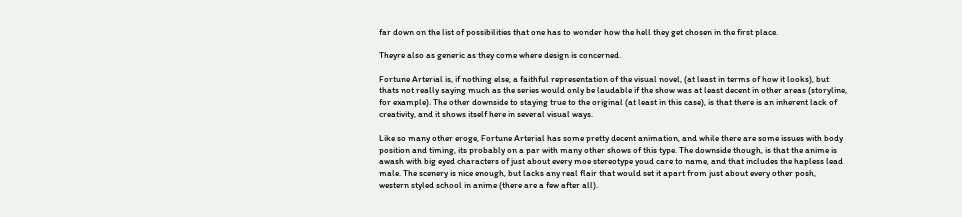far down on the list of possibilities that one has to wonder how the hell they get chosen in the first place.

Theyre also as generic as they come where design is concerned.

Fortune Arterial is, if nothing else, a faithful representation of the visual novel, (at least in terms of how it looks), but thats not really saying much as the series would only be laudable if the show was at least decent in other areas (storyline, for example). The other downside to staying true to the original (at least in this case), is that there is an inherent lack of creativity, and it shows itself here in several visual ways.

Like so many other eroge, Fortune Arterial has some pretty decent animation, and while there are some issues with body position and timing, its probably on a par with many other shows of this type. The downside though, is that the anime is awash with big eyed characters of just about every moe stereotype youd care to name, and that includes the hapless lead male. The scenery is nice enough, but lacks any real flair that would set it apart from just about every other posh, western styled school in anime (there are a few after all).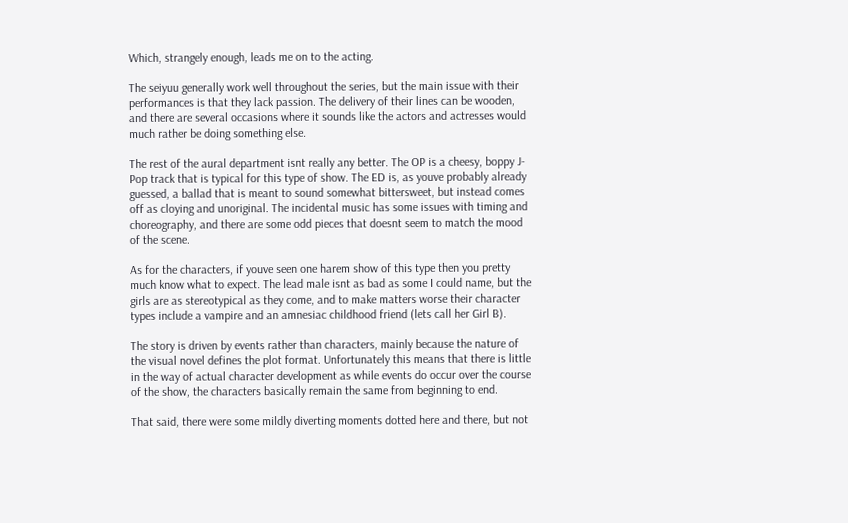Which, strangely enough, leads me on to the acting.

The seiyuu generally work well throughout the series, but the main issue with their performances is that they lack passion. The delivery of their lines can be wooden, and there are several occasions where it sounds like the actors and actresses would much rather be doing something else.

The rest of the aural department isnt really any better. The OP is a cheesy, boppy J-Pop track that is typical for this type of show. The ED is, as youve probably already guessed, a ballad that is meant to sound somewhat bittersweet, but instead comes off as cloying and unoriginal. The incidental music has some issues with timing and choreography, and there are some odd pieces that doesnt seem to match the mood of the scene.

As for the characters, if youve seen one harem show of this type then you pretty much know what to expect. The lead male isnt as bad as some I could name, but the girls are as stereotypical as they come, and to make matters worse their character types include a vampire and an amnesiac childhood friend (lets call her Girl B).

The story is driven by events rather than characters, mainly because the nature of the visual novel defines the plot format. Unfortunately this means that there is little in the way of actual character development as while events do occur over the course of the show, the characters basically remain the same from beginning to end.

That said, there were some mildly diverting moments dotted here and there, but not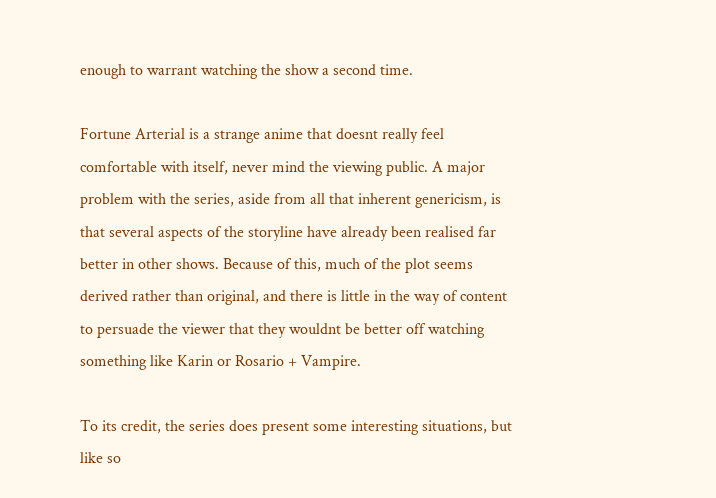enough to warrant watching the show a second time.

Fortune Arterial is a strange anime that doesnt really feel comfortable with itself, never mind the viewing public. A major problem with the series, aside from all that inherent genericism, is that several aspects of the storyline have already been realised far better in other shows. Because of this, much of the plot seems derived rather than original, and there is little in the way of content to persuade the viewer that they wouldnt be better off watching something like Karin or Rosario + Vampire.

To its credit, the series does present some interesting situations, but like so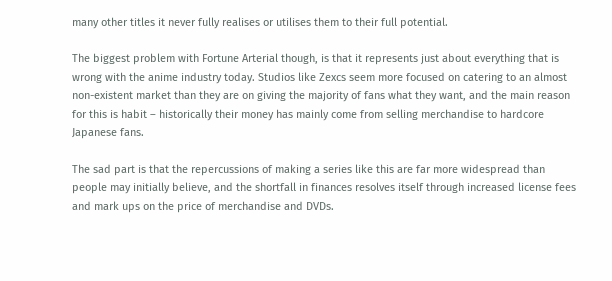many other titles it never fully realises or utilises them to their full potential.

The biggest problem with Fortune Arterial though, is that it represents just about everything that is wrong with the anime industry today. Studios like Zexcs seem more focused on catering to an almost non-existent market than they are on giving the majority of fans what they want, and the main reason for this is habit – historically their money has mainly come from selling merchandise to hardcore Japanese fans.

The sad part is that the repercussions of making a series like this are far more widespread than people may initially believe, and the shortfall in finances resolves itself through increased license fees and mark ups on the price of merchandise and DVDs.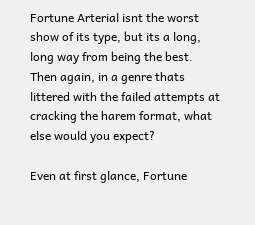Fortune Arterial isnt the worst show of its type, but its a long, long way from being the best. Then again, in a genre thats littered with the failed attempts at cracking the harem format, what else would you expect?

Even at first glance, Fortune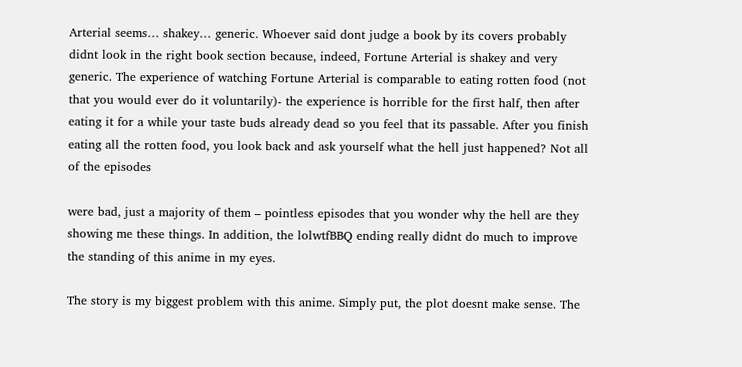Arterial seems… shakey… generic. Whoever said dont judge a book by its covers probably didnt look in the right book section because, indeed, Fortune Arterial is shakey and very generic. The experience of watching Fortune Arterial is comparable to eating rotten food (not that you would ever do it voluntarily)- the experience is horrible for the first half, then after eating it for a while your taste buds already dead so you feel that its passable. After you finish eating all the rotten food, you look back and ask yourself what the hell just happened? Not all of the episodes

were bad, just a majority of them – pointless episodes that you wonder why the hell are they showing me these things. In addition, the lolwtfBBQ ending really didnt do much to improve the standing of this anime in my eyes.

The story is my biggest problem with this anime. Simply put, the plot doesnt make sense. The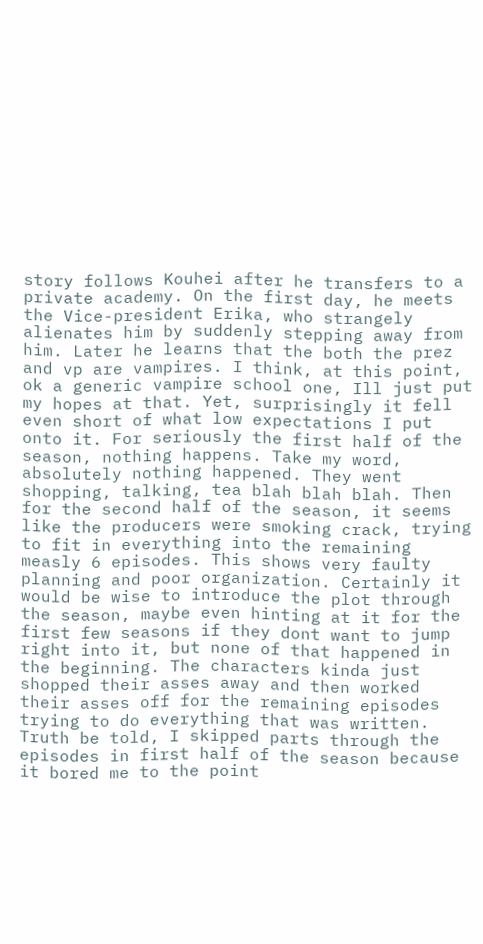story follows Kouhei after he transfers to a private academy. On the first day, he meets the Vice-president Erika, who strangely alienates him by suddenly stepping away from him. Later he learns that the both the prez and vp are vampires. I think, at this point, ok a generic vampire school one, Ill just put my hopes at that. Yet, surprisingly it fell even short of what low expectations I put onto it. For seriously the first half of the season, nothing happens. Take my word, absolutely nothing happened. They went shopping, talking, tea blah blah blah. Then for the second half of the season, it seems like the producers were smoking crack, trying to fit in everything into the remaining measly 6 episodes. This shows very faulty planning and poor organization. Certainly it would be wise to introduce the plot through the season, maybe even hinting at it for the first few seasons if they dont want to jump right into it, but none of that happened in the beginning. The characters kinda just shopped their asses away and then worked their asses off for the remaining episodes trying to do everything that was written. Truth be told, I skipped parts through the episodes in first half of the season because it bored me to the point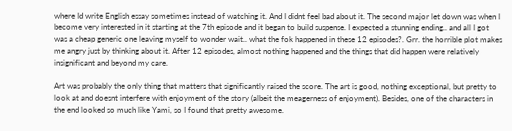where Id write English essay sometimes instead of watching it. And I didnt feel bad about it. The second major let down was when I become very interested in it starting at the 7th episode and it began to build suspense. I expected a stunning ending.. and all I got was a cheap generic one leaving myself to wonder wait.. what the fok happened in these 12 episodes?. Grr. the horrible plot makes me angry just by thinking about it. After 12 episodes, almost nothing happened and the things that did happen were relatively insignificant and beyond my care.

Art was probably the only thing that matters that significantly raised the score. The art is good, nothing exceptional, but pretty to look at and doesnt interfere with enjoyment of the story (albeit the meagerness of enjoyment). Besides, one of the characters in the end looked so much like Yami, so I found that pretty awesome.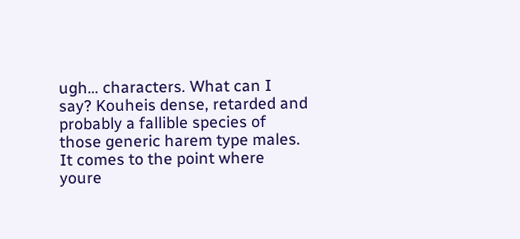ugh… characters. What can I say? Kouheis dense, retarded and probably a fallible species of those generic harem type males. It comes to the point where youre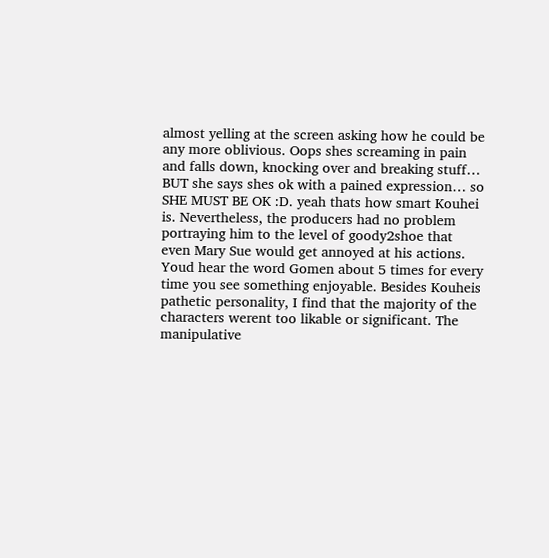almost yelling at the screen asking how he could be any more oblivious. Oops shes screaming in pain and falls down, knocking over and breaking stuff… BUT she says shes ok with a pained expression… so SHE MUST BE OK :D. yeah thats how smart Kouhei is. Nevertheless, the producers had no problem portraying him to the level of goody2shoe that even Mary Sue would get annoyed at his actions. Youd hear the word Gomen about 5 times for every time you see something enjoyable. Besides Kouheis pathetic personality, I find that the majority of the characters werent too likable or significant. The manipulative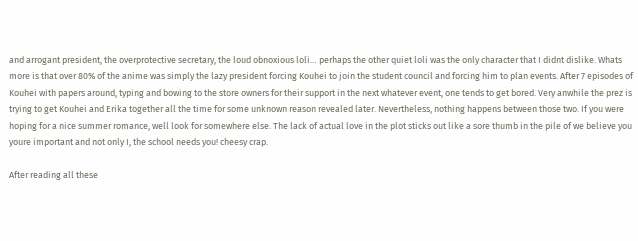and arrogant president, the overprotective secretary, the loud obnoxious loli… perhaps the other quiet loli was the only character that I didnt dislike. Whats more is that over 80% of the anime was simply the lazy president forcing Kouhei to join the student council and forcing him to plan events. After 7 episodes of Kouhei with papers around, typing and bowing to the store owners for their support in the next whatever event, one tends to get bored. Very anwhile the prez is trying to get Kouhei and Erika together all the time for some unknown reason revealed later. Nevertheless, nothing happens between those two. If you were hoping for a nice summer romance, well look for somewhere else. The lack of actual love in the plot sticks out like a sore thumb in the pile of we believe you youre important and not only I, the school needs you! cheesy crap.

After reading all these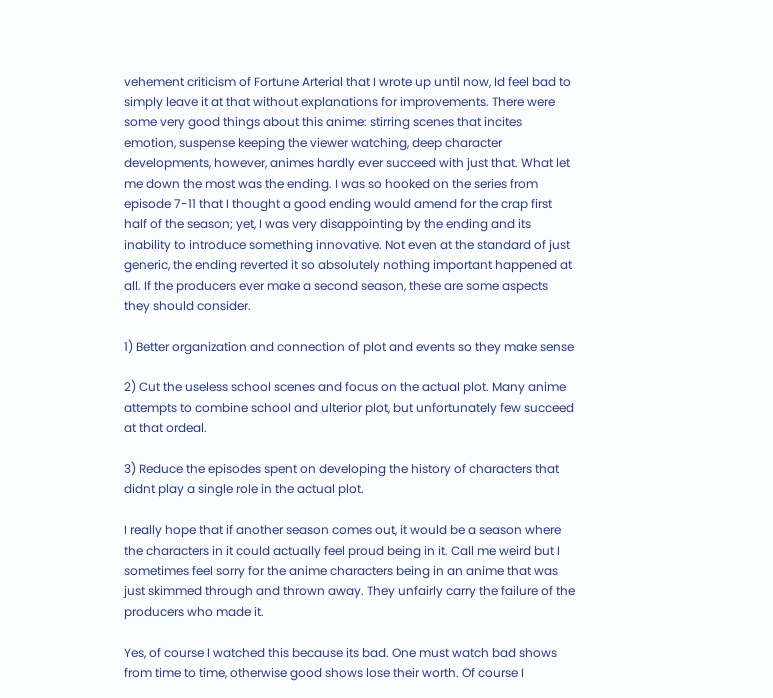vehement criticism of Fortune Arterial that I wrote up until now, Id feel bad to simply leave it at that without explanations for improvements. There were some very good things about this anime: stirring scenes that incites emotion, suspense keeping the viewer watching, deep character developments, however, animes hardly ever succeed with just that. What let me down the most was the ending. I was so hooked on the series from episode 7-11 that I thought a good ending would amend for the crap first half of the season; yet, I was very disappointing by the ending and its inability to introduce something innovative. Not even at the standard of just generic, the ending reverted it so absolutely nothing important happened at all. If the producers ever make a second season, these are some aspects they should consider.

1) Better organization and connection of plot and events so they make sense

2) Cut the useless school scenes and focus on the actual plot. Many anime attempts to combine school and ulterior plot, but unfortunately few succeed at that ordeal.

3) Reduce the episodes spent on developing the history of characters that didnt play a single role in the actual plot.

I really hope that if another season comes out, it would be a season where the characters in it could actually feel proud being in it. Call me weird but I sometimes feel sorry for the anime characters being in an anime that was just skimmed through and thrown away. They unfairly carry the failure of the producers who made it.

Yes, of course I watched this because its bad. One must watch bad shows from time to time, otherwise good shows lose their worth. Of course I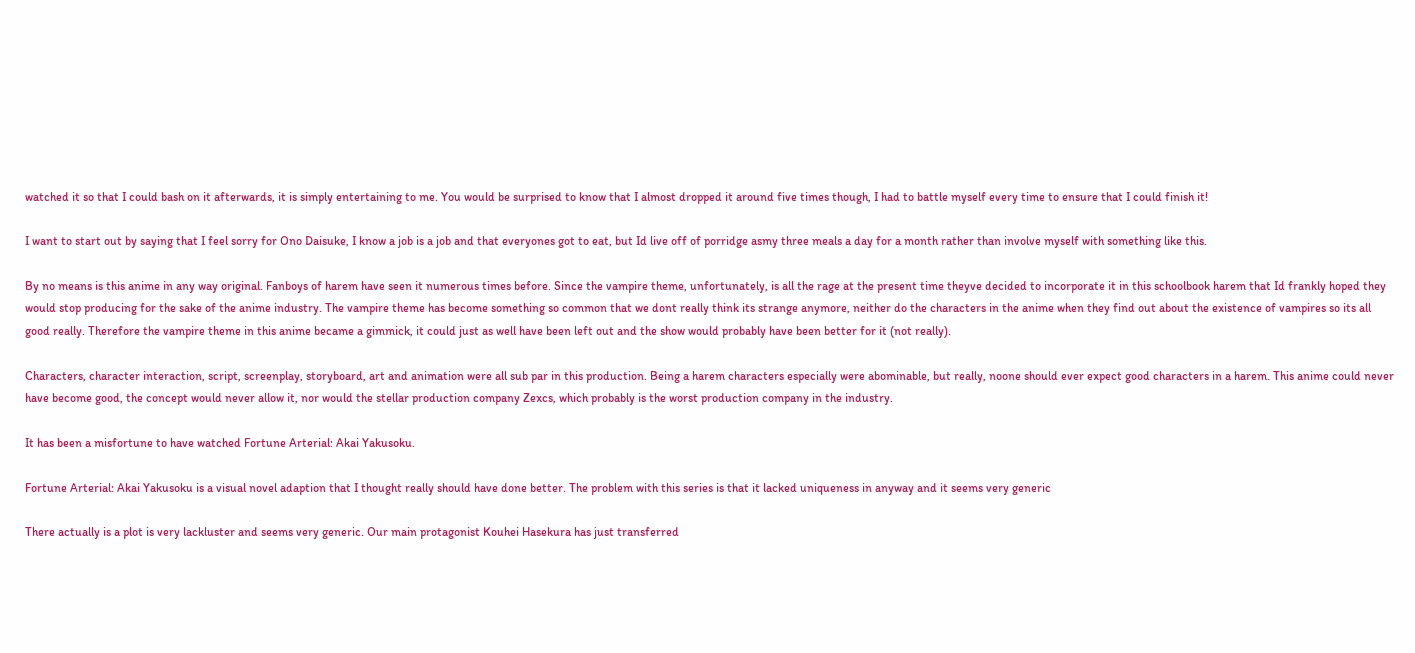watched it so that I could bash on it afterwards, it is simply entertaining to me. You would be surprised to know that I almost dropped it around five times though, I had to battle myself every time to ensure that I could finish it!

I want to start out by saying that I feel sorry for Ono Daisuke, I know a job is a job and that everyones got to eat, but Id live off of porridge asmy three meals a day for a month rather than involve myself with something like this.

By no means is this anime in any way original. Fanboys of harem have seen it numerous times before. Since the vampire theme, unfortunately, is all the rage at the present time theyve decided to incorporate it in this schoolbook harem that Id frankly hoped they would stop producing for the sake of the anime industry. The vampire theme has become something so common that we dont really think its strange anymore, neither do the characters in the anime when they find out about the existence of vampires so its all good really. Therefore the vampire theme in this anime became a gimmick, it could just as well have been left out and the show would probably have been better for it (not really).

Characters, character interaction, script, screenplay, storyboard, art and animation were all sub par in this production. Being a harem characters especially were abominable, but really, noone should ever expect good characters in a harem. This anime could never have become good, the concept would never allow it, nor would the stellar production company Zexcs, which probably is the worst production company in the industry.

It has been a misfortune to have watched Fortune Arterial: Akai Yakusoku.

Fortune Arterial: Akai Yakusoku is a visual novel adaption that I thought really should have done better. The problem with this series is that it lacked uniqueness in anyway and it seems very generic

There actually is a plot is very lackluster and seems very generic. Our main protagonist Kouhei Hasekura has just transferred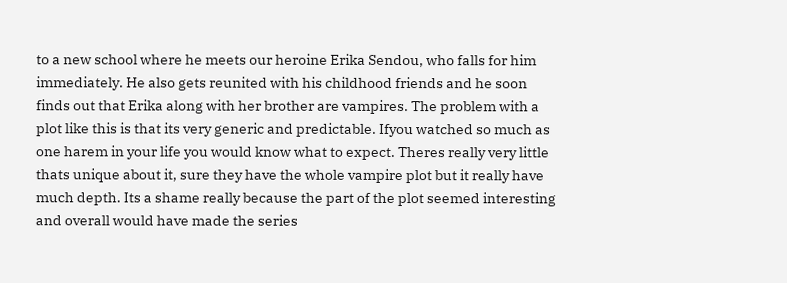to a new school where he meets our heroine Erika Sendou, who falls for him immediately. He also gets reunited with his childhood friends and he soon finds out that Erika along with her brother are vampires. The problem with a plot like this is that its very generic and predictable. Ifyou watched so much as one harem in your life you would know what to expect. Theres really very little thats unique about it, sure they have the whole vampire plot but it really have much depth. Its a shame really because the part of the plot seemed interesting and overall would have made the series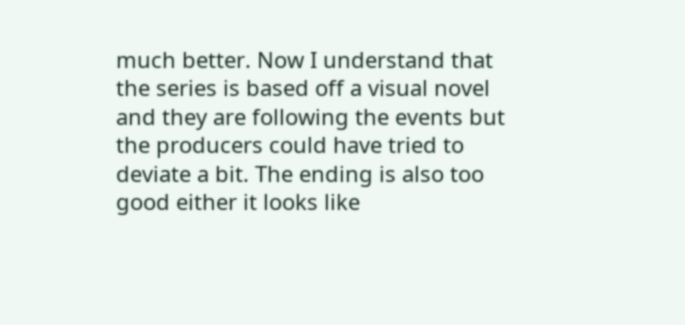much better. Now I understand that the series is based off a visual novel and they are following the events but the producers could have tried to deviate a bit. The ending is also too good either it looks like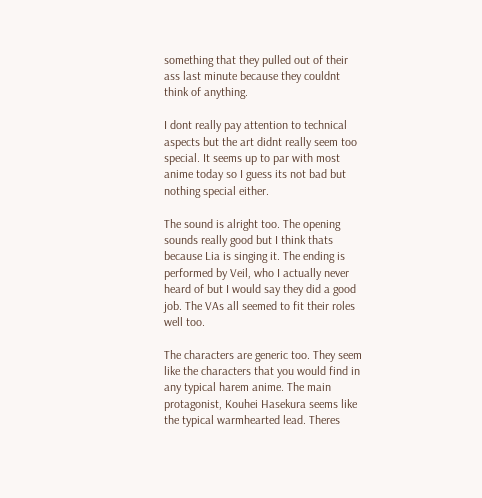something that they pulled out of their ass last minute because they couldnt think of anything.

I dont really pay attention to technical aspects but the art didnt really seem too special. It seems up to par with most anime today so I guess its not bad but nothing special either.

The sound is alright too. The opening sounds really good but I think thats because Lia is singing it. The ending is performed by Veil, who I actually never heard of but I would say they did a good job. The VAs all seemed to fit their roles well too.

The characters are generic too. They seem like the characters that you would find in any typical harem anime. The main protagonist, Kouhei Hasekura seems like the typical warmhearted lead. Theres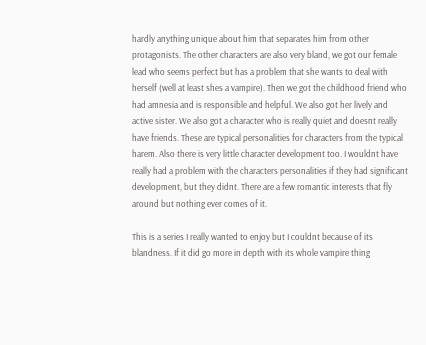hardly anything unique about him that separates him from other protagonists. The other characters are also very bland, we got our female lead who seems perfect but has a problem that she wants to deal with herself (well at least shes a vampire). Then we got the childhood friend who had amnesia and is responsible and helpful. We also got her lively and active sister. We also got a character who is really quiet and doesnt really have friends. These are typical personalities for characters from the typical harem. Also there is very little character development too. I wouldnt have really had a problem with the characters personalities if they had significant development, but they didnt. There are a few romantic interests that fly around but nothing ever comes of it.

This is a series I really wanted to enjoy but I couldnt because of its blandness. If it did go more in depth with its whole vampire thing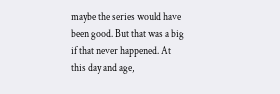maybe the series would have been good. But that was a big if that never happened. At this day and age,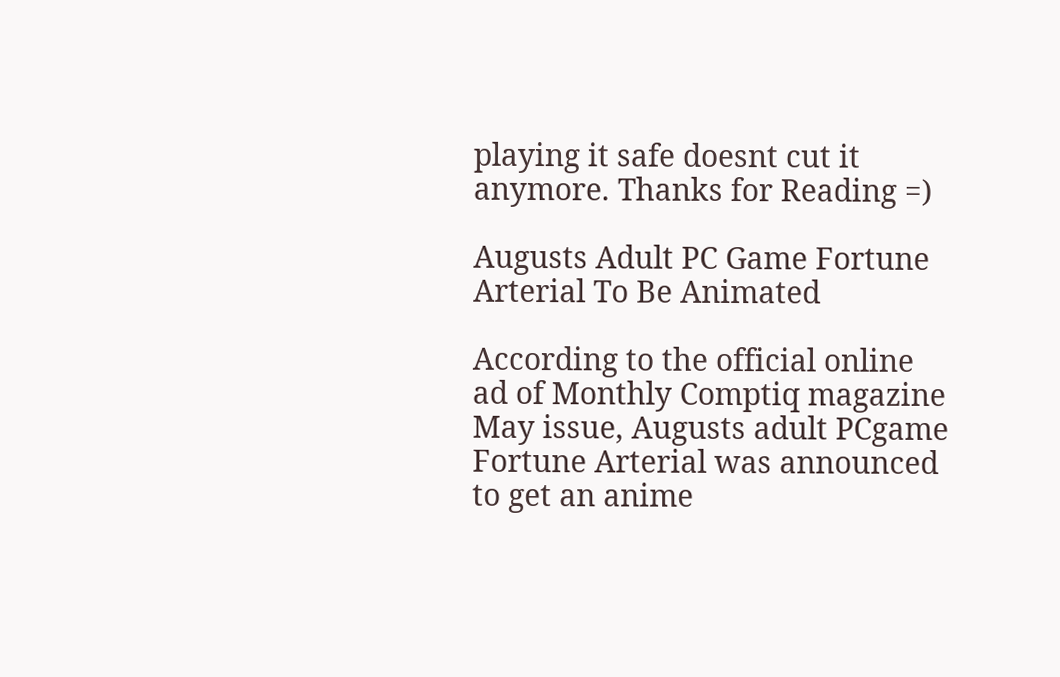playing it safe doesnt cut it anymore. Thanks for Reading =)

Augusts Adult PC Game Fortune Arterial To Be Animated

According to the official online ad of Monthly Comptiq magazine May issue, Augusts adult PCgame Fortune Arterial was announced to get an anime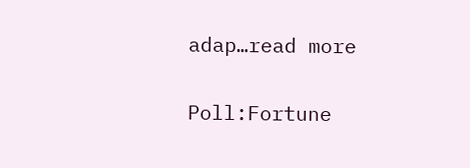adap…read more

Poll:Fortune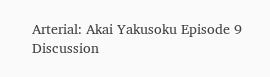Arterial: Akai Yakusoku Episode 9 Discussion